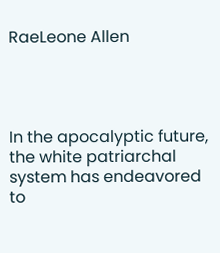RaeLeone Allen




In the apocalyptic future, the white patriarchal system has endeavored to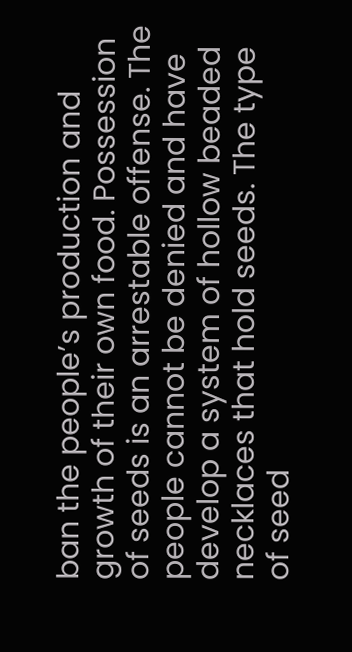ban the people’s production and growth of their own food. Possession of seeds is an arrestable offense. The people cannot be denied and have develop a system of hollow beaded necklaces that hold seeds. The type of seed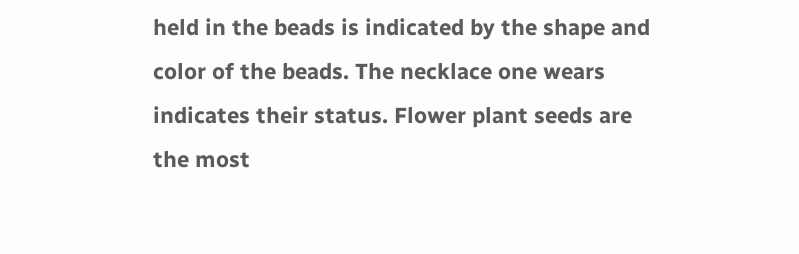held in the beads is indicated by the shape and color of the beads. The necklace one wears indicates their status. Flower plant seeds are the most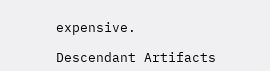expensive.

Descendant Artifacts